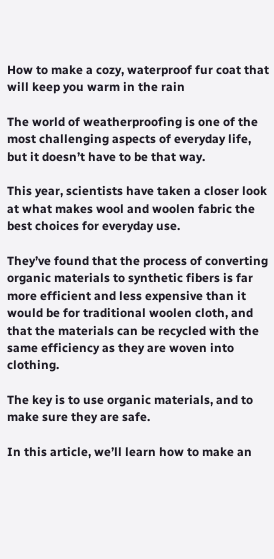How to make a cozy, waterproof fur coat that will keep you warm in the rain

The world of weatherproofing is one of the most challenging aspects of everyday life, but it doesn’t have to be that way.

This year, scientists have taken a closer look at what makes wool and woolen fabric the best choices for everyday use.

They’ve found that the process of converting organic materials to synthetic fibers is far more efficient and less expensive than it would be for traditional woolen cloth, and that the materials can be recycled with the same efficiency as they are woven into clothing.

The key is to use organic materials, and to make sure they are safe.

In this article, we’ll learn how to make an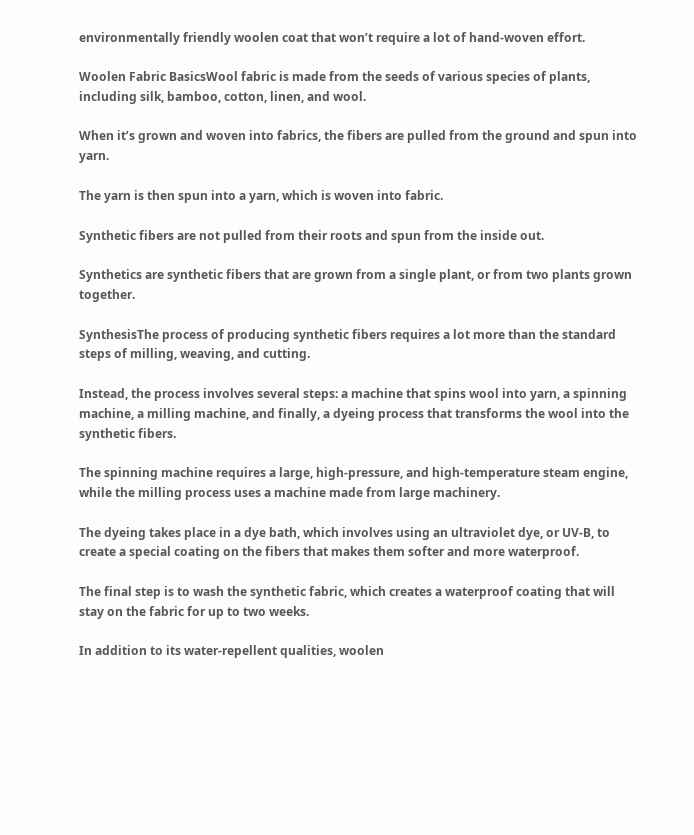environmentally friendly woolen coat that won’t require a lot of hand-woven effort.

Woolen Fabric BasicsWool fabric is made from the seeds of various species of plants, including silk, bamboo, cotton, linen, and wool.

When it’s grown and woven into fabrics, the fibers are pulled from the ground and spun into yarn.

The yarn is then spun into a yarn, which is woven into fabric.

Synthetic fibers are not pulled from their roots and spun from the inside out.

Synthetics are synthetic fibers that are grown from a single plant, or from two plants grown together.

SynthesisThe process of producing synthetic fibers requires a lot more than the standard steps of milling, weaving, and cutting.

Instead, the process involves several steps: a machine that spins wool into yarn, a spinning machine, a milling machine, and finally, a dyeing process that transforms the wool into the synthetic fibers.

The spinning machine requires a large, high-pressure, and high-temperature steam engine, while the milling process uses a machine made from large machinery.

The dyeing takes place in a dye bath, which involves using an ultraviolet dye, or UV-B, to create a special coating on the fibers that makes them softer and more waterproof.

The final step is to wash the synthetic fabric, which creates a waterproof coating that will stay on the fabric for up to two weeks.

In addition to its water-repellent qualities, woolen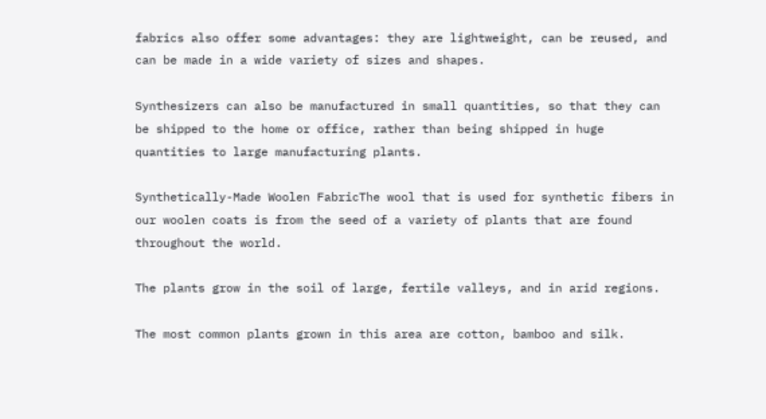fabrics also offer some advantages: they are lightweight, can be reused, and can be made in a wide variety of sizes and shapes.

Synthesizers can also be manufactured in small quantities, so that they can be shipped to the home or office, rather than being shipped in huge quantities to large manufacturing plants.

Synthetically-Made Woolen FabricThe wool that is used for synthetic fibers in our woolen coats is from the seed of a variety of plants that are found throughout the world.

The plants grow in the soil of large, fertile valleys, and in arid regions.

The most common plants grown in this area are cotton, bamboo and silk.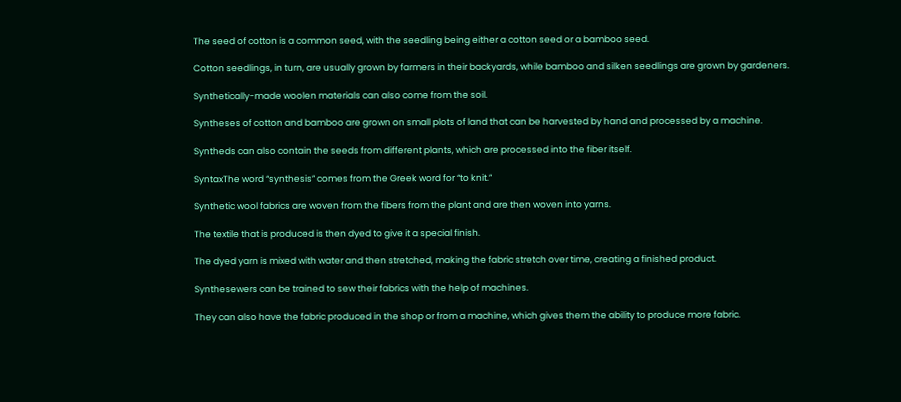The seed of cotton is a common seed, with the seedling being either a cotton seed or a bamboo seed.

Cotton seedlings, in turn, are usually grown by farmers in their backyards, while bamboo and silken seedlings are grown by gardeners.

Synthetically-made woolen materials can also come from the soil.

Syntheses of cotton and bamboo are grown on small plots of land that can be harvested by hand and processed by a machine.

Syntheds can also contain the seeds from different plants, which are processed into the fiber itself.

SyntaxThe word “synthesis” comes from the Greek word for “to knit.”

Synthetic wool fabrics are woven from the fibers from the plant and are then woven into yarns.

The textile that is produced is then dyed to give it a special finish.

The dyed yarn is mixed with water and then stretched, making the fabric stretch over time, creating a finished product.

Synthesewers can be trained to sew their fabrics with the help of machines.

They can also have the fabric produced in the shop or from a machine, which gives them the ability to produce more fabric.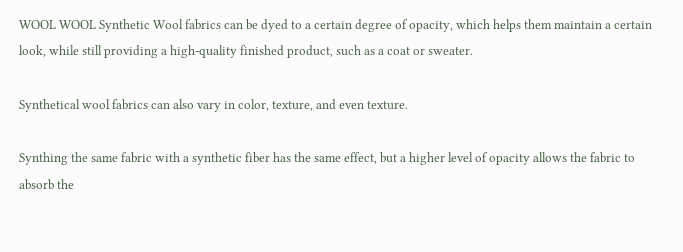WOOL WOOL Synthetic Wool fabrics can be dyed to a certain degree of opacity, which helps them maintain a certain look, while still providing a high-quality finished product, such as a coat or sweater.

Synthetical wool fabrics can also vary in color, texture, and even texture.

Synthing the same fabric with a synthetic fiber has the same effect, but a higher level of opacity allows the fabric to absorb the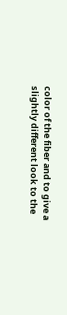color of the fiber and to give a slightly different look to the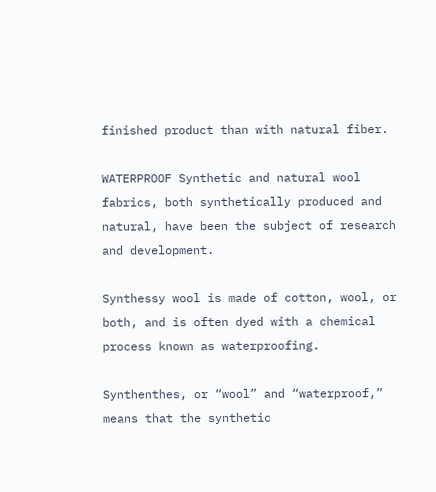finished product than with natural fiber.

WATERPROOF Synthetic and natural wool fabrics, both synthetically produced and natural, have been the subject of research and development.

Synthessy wool is made of cotton, wool, or both, and is often dyed with a chemical process known as waterproofing.

Synthenthes, or “wool” and “waterproof,” means that the synthetic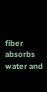fiber absorbs water and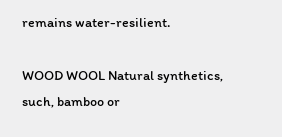remains water-resilient.

WOOD WOOL Natural synthetics, such, bamboo or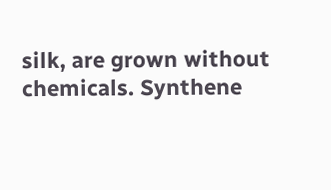silk, are grown without chemicals. Synthene